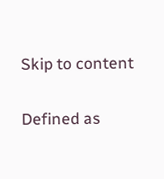Skip to content

Defined as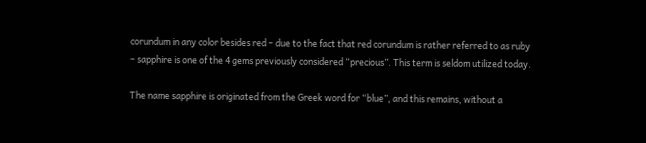corundum in any color besides red – due to the fact that red corundum is rather referred to as ruby – sapphire is one of the 4 gems previously considered “precious”. This term is seldom utilized today.

The name sapphire is originated from the Greek word for “blue”, and this remains, without a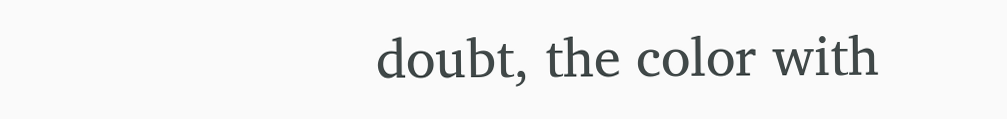doubt, the color with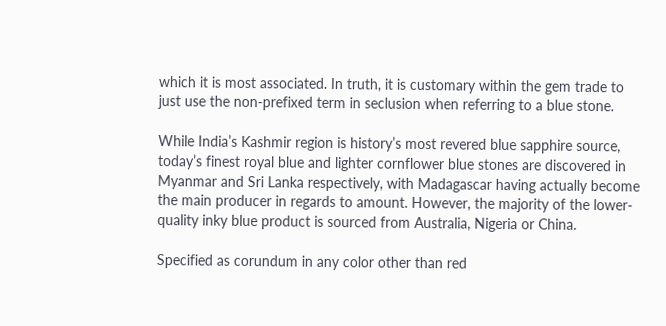which it is most associated. In truth, it is customary within the gem trade to just use the non-prefixed term in seclusion when referring to a blue stone.

While India’s Kashmir region is history’s most revered blue sapphire source, today’s finest royal blue and lighter cornflower blue stones are discovered in Myanmar and Sri Lanka respectively, with Madagascar having actually become the main producer in regards to amount. However, the majority of the lower-quality inky blue product is sourced from Australia, Nigeria or China.

Specified as corundum in any color other than red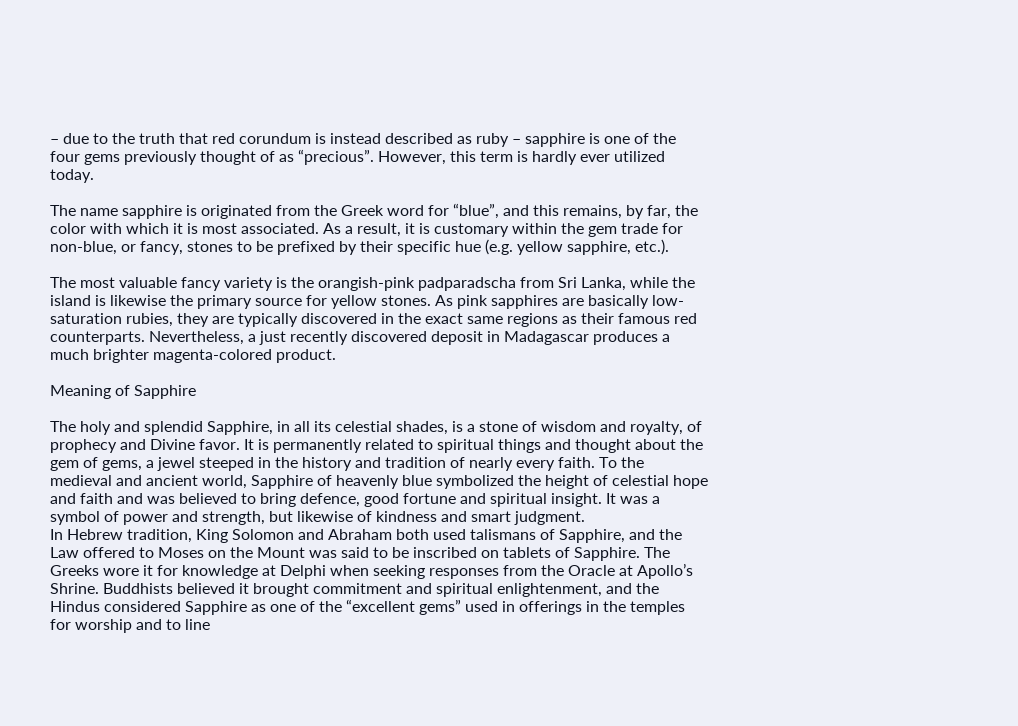– due to the truth that red corundum is instead described as ruby – sapphire is one of the four gems previously thought of as “precious”. However, this term is hardly ever utilized today.

The name sapphire is originated from the Greek word for “blue”, and this remains, by far, the color with which it is most associated. As a result, it is customary within the gem trade for non-blue, or fancy, stones to be prefixed by their specific hue (e.g. yellow sapphire, etc.).

The most valuable fancy variety is the orangish-pink padparadscha from Sri Lanka, while the island is likewise the primary source for yellow stones. As pink sapphires are basically low-saturation rubies, they are typically discovered in the exact same regions as their famous red counterparts. Nevertheless, a just recently discovered deposit in Madagascar produces a much brighter magenta-colored product.

Meaning of Sapphire

The holy and splendid Sapphire, in all its celestial shades, is a stone of wisdom and royalty, of prophecy and Divine favor. It is permanently related to spiritual things and thought about the gem of gems, a jewel steeped in the history and tradition of nearly every faith. To the medieval and ancient world, Sapphire of heavenly blue symbolized the height of celestial hope and faith and was believed to bring defence, good fortune and spiritual insight. It was a symbol of power and strength, but likewise of kindness and smart judgment.
In Hebrew tradition, King Solomon and Abraham both used talismans of Sapphire, and the Law offered to Moses on the Mount was said to be inscribed on tablets of Sapphire. The Greeks wore it for knowledge at Delphi when seeking responses from the Oracle at Apollo’s Shrine. Buddhists believed it brought commitment and spiritual enlightenment, and the Hindus considered Sapphire as one of the “excellent gems” used in offerings in the temples for worship and to line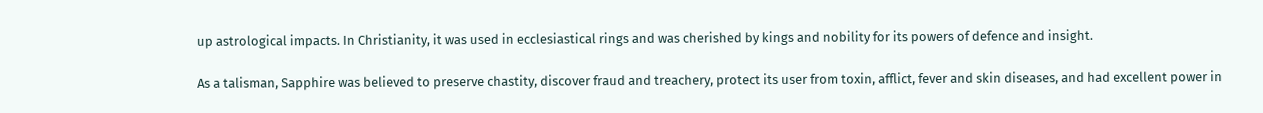up astrological impacts. In Christianity, it was used in ecclesiastical rings and was cherished by kings and nobility for its powers of defence and insight.

As a talisman, Sapphire was believed to preserve chastity, discover fraud and treachery, protect its user from toxin, afflict, fever and skin diseases, and had excellent power in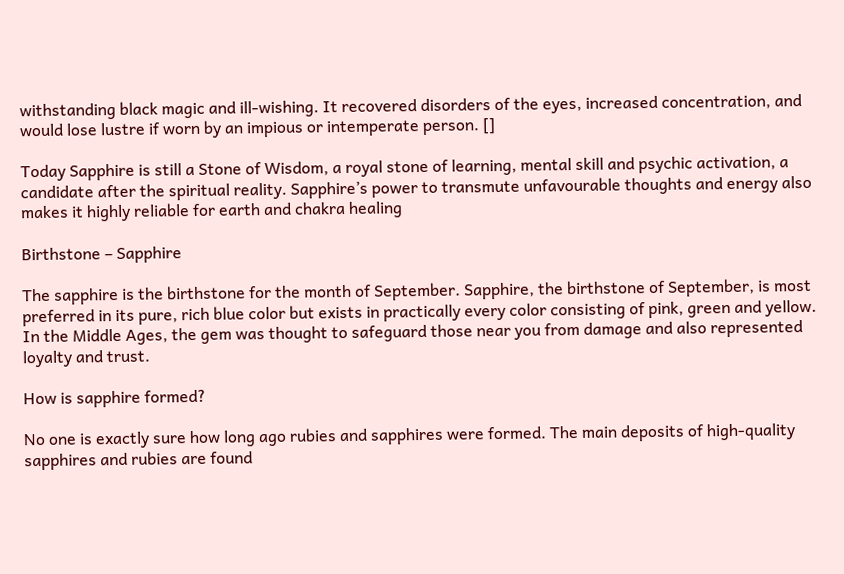withstanding black magic and ill-wishing. It recovered disorders of the eyes, increased concentration, and would lose lustre if worn by an impious or intemperate person. []

Today Sapphire is still a Stone of Wisdom, a royal stone of learning, mental skill and psychic activation, a candidate after the spiritual reality. Sapphire’s power to transmute unfavourable thoughts and energy also makes it highly reliable for earth and chakra healing

Birthstone – Sapphire

The sapphire is the birthstone for the month of September. Sapphire, the birthstone of September, is most preferred in its pure, rich blue color but exists in practically every color consisting of pink, green and yellow. In the Middle Ages, the gem was thought to safeguard those near you from damage and also represented loyalty and trust.

How is sapphire formed?

No one is exactly sure how long ago rubies and sapphires were formed. The main deposits of high-quality sapphires and rubies are found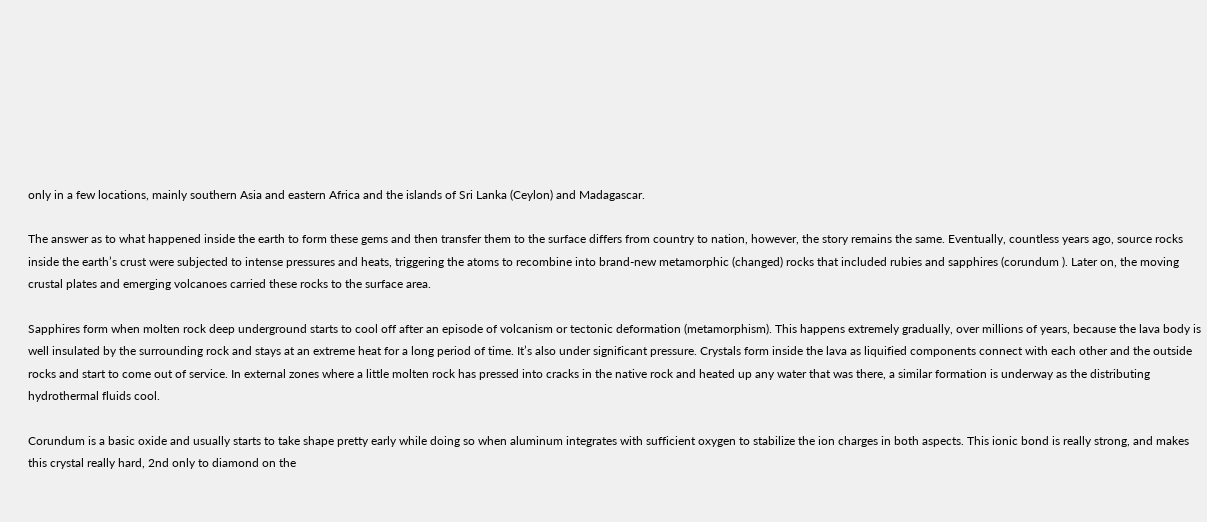only in a few locations, mainly southern Asia and eastern Africa and the islands of Sri Lanka (Ceylon) and Madagascar.

The answer as to what happened inside the earth to form these gems and then transfer them to the surface differs from country to nation, however, the story remains the same. Eventually, countless years ago, source rocks inside the earth’s crust were subjected to intense pressures and heats, triggering the atoms to recombine into brand-new metamorphic (changed) rocks that included rubies and sapphires (corundum ). Later on, the moving crustal plates and emerging volcanoes carried these rocks to the surface area.

Sapphires form when molten rock deep underground starts to cool off after an episode of volcanism or tectonic deformation (metamorphism). This happens extremely gradually, over millions of years, because the lava body is well insulated by the surrounding rock and stays at an extreme heat for a long period of time. It’s also under significant pressure. Crystals form inside the lava as liquified components connect with each other and the outside rocks and start to come out of service. In external zones where a little molten rock has pressed into cracks in the native rock and heated up any water that was there, a similar formation is underway as the distributing hydrothermal fluids cool.

Corundum is a basic oxide and usually starts to take shape pretty early while doing so when aluminum integrates with sufficient oxygen to stabilize the ion charges in both aspects. This ionic bond is really strong, and makes this crystal really hard, 2nd only to diamond on the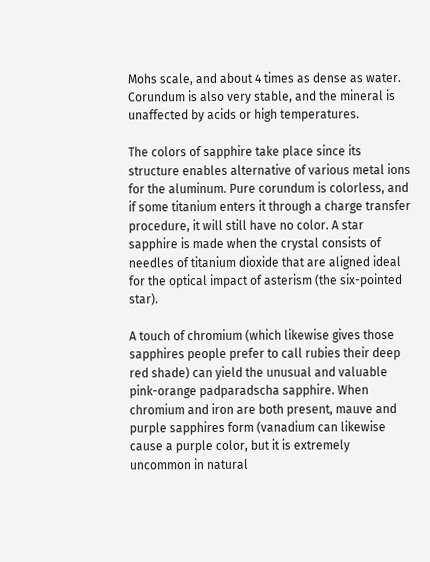Mohs scale, and about 4 times as dense as water. Corundum is also very stable, and the mineral is unaffected by acids or high temperatures.

The colors of sapphire take place since its structure enables alternative of various metal ions for the aluminum. Pure corundum is colorless, and if some titanium enters it through a charge transfer procedure, it will still have no color. A star sapphire is made when the crystal consists of needles of titanium dioxide that are aligned ideal for the optical impact of asterism (the six-pointed star).

A touch of chromium (which likewise gives those sapphires people prefer to call rubies their deep red shade) can yield the unusual and valuable pink-orange padparadscha sapphire. When chromium and iron are both present, mauve and purple sapphires form (vanadium can likewise cause a purple color, but it is extremely uncommon in natural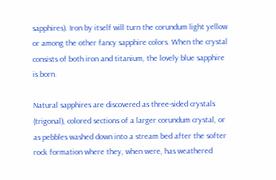sapphires). Iron by itself will turn the corundum light yellow or among the other fancy sapphire colors. When the crystal consists of both iron and titanium, the lovely blue sapphire is born.

Natural sapphires are discovered as three-sided crystals (trigonal), colored sections of a larger corundum crystal, or as pebbles washed down into a stream bed after the softer rock formation where they, when were, has weathered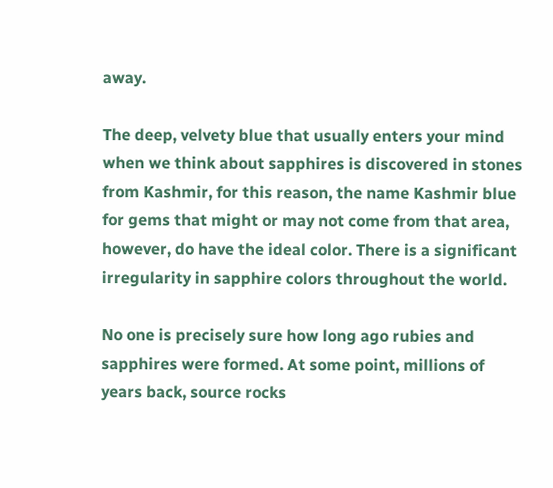away.

The deep, velvety blue that usually enters your mind when we think about sapphires is discovered in stones from Kashmir, for this reason, the name Kashmir blue for gems that might or may not come from that area, however, do have the ideal color. There is a significant irregularity in sapphire colors throughout the world.

No one is precisely sure how long ago rubies and sapphires were formed. At some point, millions of years back, source rocks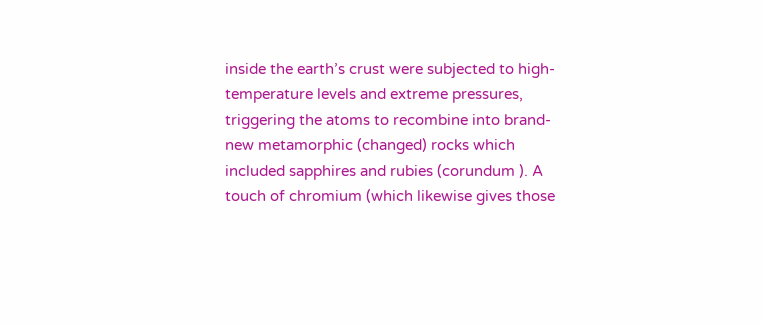inside the earth’s crust were subjected to high-temperature levels and extreme pressures, triggering the atoms to recombine into brand-new metamorphic (changed) rocks which included sapphires and rubies (corundum ). A touch of chromium (which likewise gives those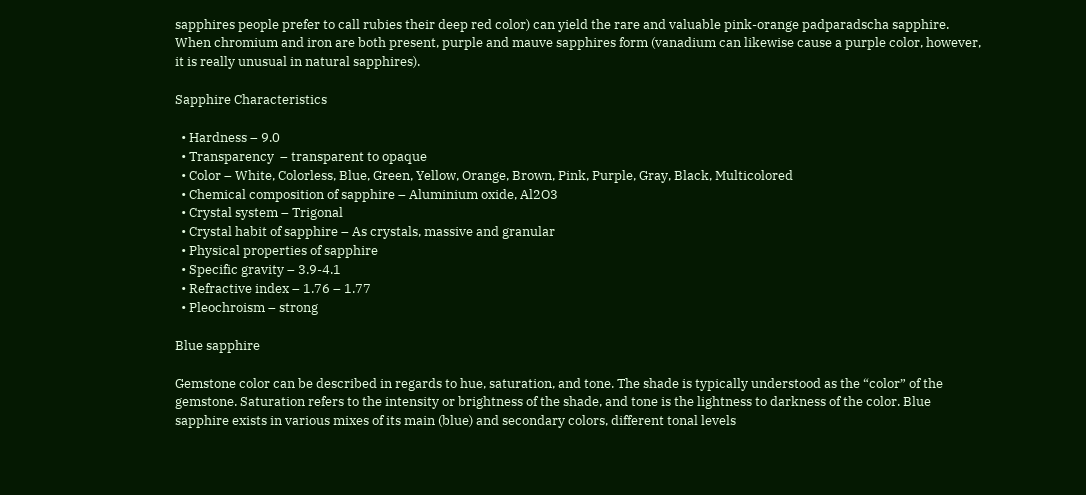sapphires people prefer to call rubies their deep red color) can yield the rare and valuable pink-orange padparadscha sapphire. When chromium and iron are both present, purple and mauve sapphires form (vanadium can likewise cause a purple color, however, it is really unusual in natural sapphires).

Sapphire Characteristics

  • Hardness – 9.0
  • Transparency  – transparent to opaque
  • Color – White, Colorless, Blue, Green, Yellow, Orange, Brown, Pink, Purple, Gray, Black, Multicolored
  • Chemical composition of sapphire – Aluminium oxide, Al2O3
  • Crystal system – Trigonal
  • Crystal habit of sapphire – As crystals, massive and granular
  • Physical properties of sapphire
  • Specific gravity – 3.9-4.1
  • Refractive index – 1.76 – 1.77
  • Pleochroism – strong

Blue sapphire

Gemstone color can be described in regards to hue, saturation, and tone. The shade is typically understood as the “color” of the gemstone. Saturation refers to the intensity or brightness of the shade, and tone is the lightness to darkness of the color. Blue sapphire exists in various mixes of its main (blue) and secondary colors, different tonal levels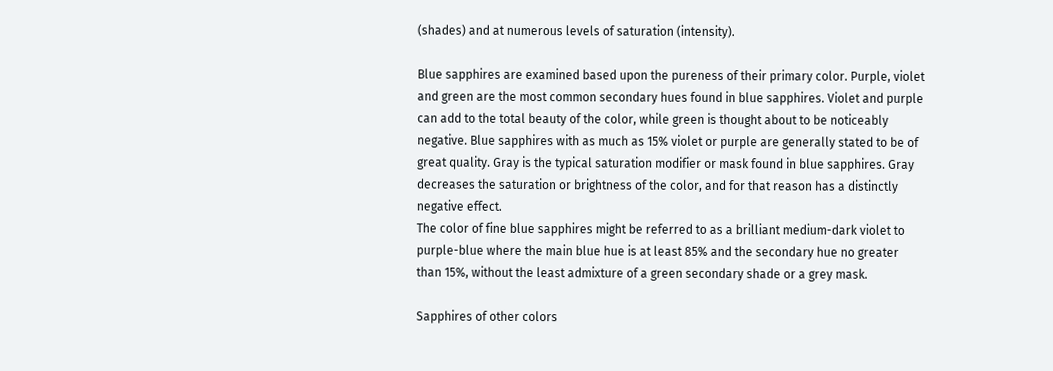(shades) and at numerous levels of saturation (intensity).

Blue sapphires are examined based upon the pureness of their primary color. Purple, violet and green are the most common secondary hues found in blue sapphires. Violet and purple can add to the total beauty of the color, while green is thought about to be noticeably negative. Blue sapphires with as much as 15% violet or purple are generally stated to be of great quality. Gray is the typical saturation modifier or mask found in blue sapphires. Gray decreases the saturation or brightness of the color, and for that reason has a distinctly negative effect.
The color of fine blue sapphires might be referred to as a brilliant medium-dark violet to purple-blue where the main blue hue is at least 85% and the secondary hue no greater than 15%, without the least admixture of a green secondary shade or a grey mask.

Sapphires of other colors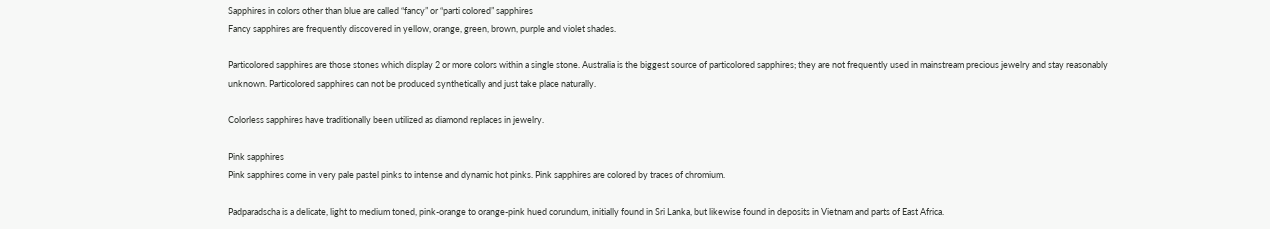Sapphires in colors other than blue are called “fancy” or “parti colored” sapphires
Fancy sapphires are frequently discovered in yellow, orange, green, brown, purple and violet shades.

Particolored sapphires are those stones which display 2 or more colors within a single stone. Australia is the biggest source of particolored sapphires; they are not frequently used in mainstream precious jewelry and stay reasonably unknown. Particolored sapphires can not be produced synthetically and just take place naturally.

Colorless sapphires have traditionally been utilized as diamond replaces in jewelry.

Pink sapphires
Pink sapphires come in very pale pastel pinks to intense and dynamic hot pinks. Pink sapphires are colored by traces of chromium.

Padparadscha is a delicate, light to medium toned, pink-orange to orange-pink hued corundum, initially found in Sri Lanka, but likewise found in deposits in Vietnam and parts of East Africa.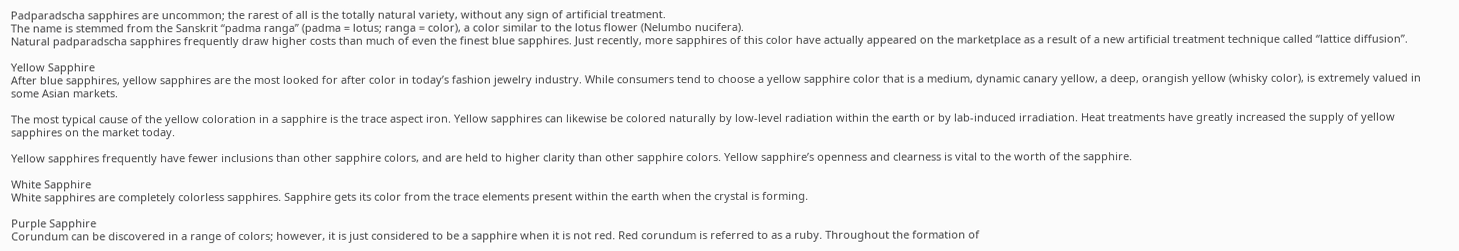Padparadscha sapphires are uncommon; the rarest of all is the totally natural variety, without any sign of artificial treatment.
The name is stemmed from the Sanskrit “padma ranga” (padma = lotus; ranga = color), a color similar to the lotus flower (Nelumbo nucifera).
Natural padparadscha sapphires frequently draw higher costs than much of even the finest blue sapphires. Just recently, more sapphires of this color have actually appeared on the marketplace as a result of a new artificial treatment technique called “lattice diffusion”.

Yellow Sapphire
After blue sapphires, yellow sapphires are the most looked for after color in today’s fashion jewelry industry. While consumers tend to choose a yellow sapphire color that is a medium, dynamic canary yellow, a deep, orangish yellow (whisky color), is extremely valued in some Asian markets.

The most typical cause of the yellow coloration in a sapphire is the trace aspect iron. Yellow sapphires can likewise be colored naturally by low-level radiation within the earth or by lab-induced irradiation. Heat treatments have greatly increased the supply of yellow sapphires on the market today.

Yellow sapphires frequently have fewer inclusions than other sapphire colors, and are held to higher clarity than other sapphire colors. Yellow sapphire’s openness and clearness is vital to the worth of the sapphire.

White Sapphire
White sapphires are completely colorless sapphires. Sapphire gets its color from the trace elements present within the earth when the crystal is forming.

Purple Sapphire
Corundum can be discovered in a range of colors; however, it is just considered to be a sapphire when it is not red. Red corundum is referred to as a ruby. Throughout the formation of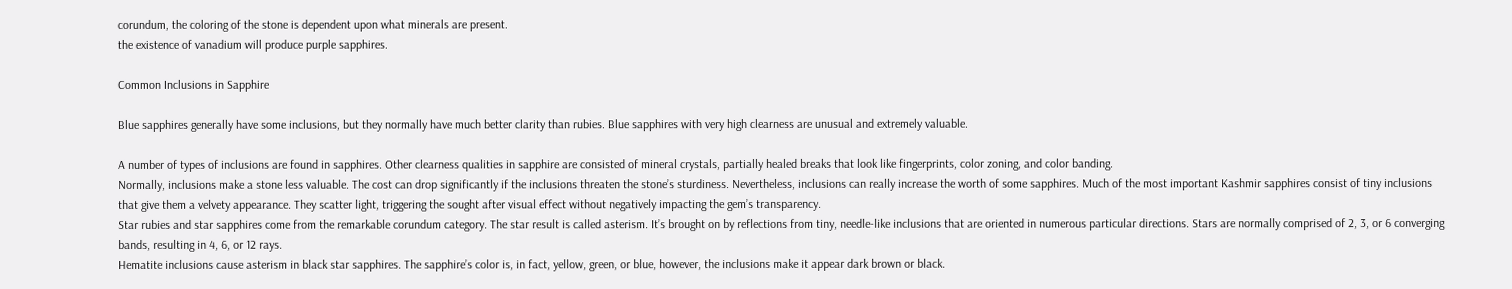corundum, the coloring of the stone is dependent upon what minerals are present.
the existence of vanadium will produce purple sapphires.

Common Inclusions in Sapphire

Blue sapphires generally have some inclusions, but they normally have much better clarity than rubies. Blue sapphires with very high clearness are unusual and extremely valuable.

A number of types of inclusions are found in sapphires. Other clearness qualities in sapphire are consisted of mineral crystals, partially healed breaks that look like fingerprints, color zoning, and color banding.
Normally, inclusions make a stone less valuable. The cost can drop significantly if the inclusions threaten the stone’s sturdiness. Nevertheless, inclusions can really increase the worth of some sapphires. Much of the most important Kashmir sapphires consist of tiny inclusions that give them a velvety appearance. They scatter light, triggering the sought after visual effect without negatively impacting the gem’s transparency.
Star rubies and star sapphires come from the remarkable corundum category. The star result is called asterism. It’s brought on by reflections from tiny, needle-like inclusions that are oriented in numerous particular directions. Stars are normally comprised of 2, 3, or 6 converging bands, resulting in 4, 6, or 12 rays.
Hematite inclusions cause asterism in black star sapphires. The sapphire’s color is, in fact, yellow, green, or blue, however, the inclusions make it appear dark brown or black.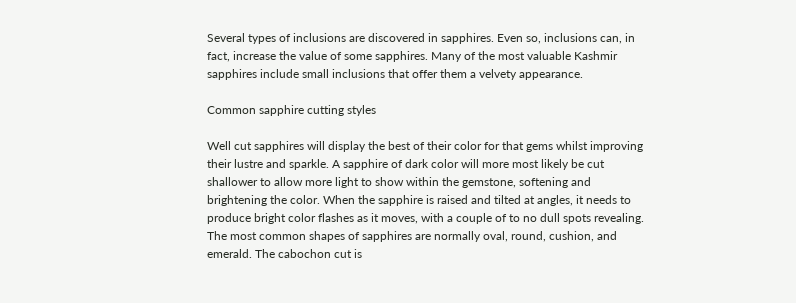Several types of inclusions are discovered in sapphires. Even so, inclusions can, in fact, increase the value of some sapphires. Many of the most valuable Kashmir sapphires include small inclusions that offer them a velvety appearance.

Common sapphire cutting styles

Well cut sapphires will display the best of their color for that gems whilst improving their lustre and sparkle. A sapphire of dark color will more most likely be cut shallower to allow more light to show within the gemstone, softening and brightening the color. When the sapphire is raised and tilted at angles, it needs to produce bright color flashes as it moves, with a couple of to no dull spots revealing.
The most common shapes of sapphires are normally oval, round, cushion, and emerald. The cabochon cut is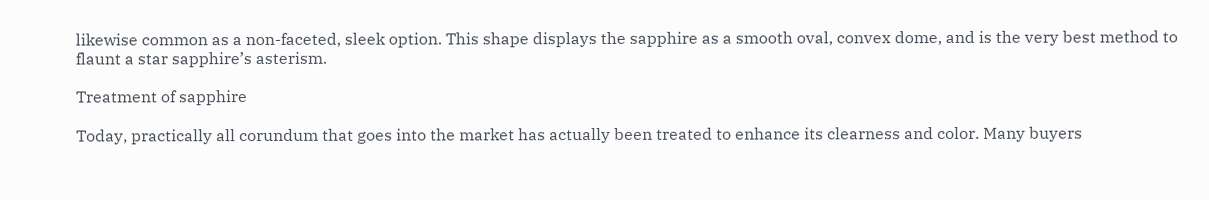likewise common as a non-faceted, sleek option. This shape displays the sapphire as a smooth oval, convex dome, and is the very best method to flaunt a star sapphire’s asterism.

Treatment of sapphire

Today, practically all corundum that goes into the market has actually been treated to enhance its clearness and color. Many buyers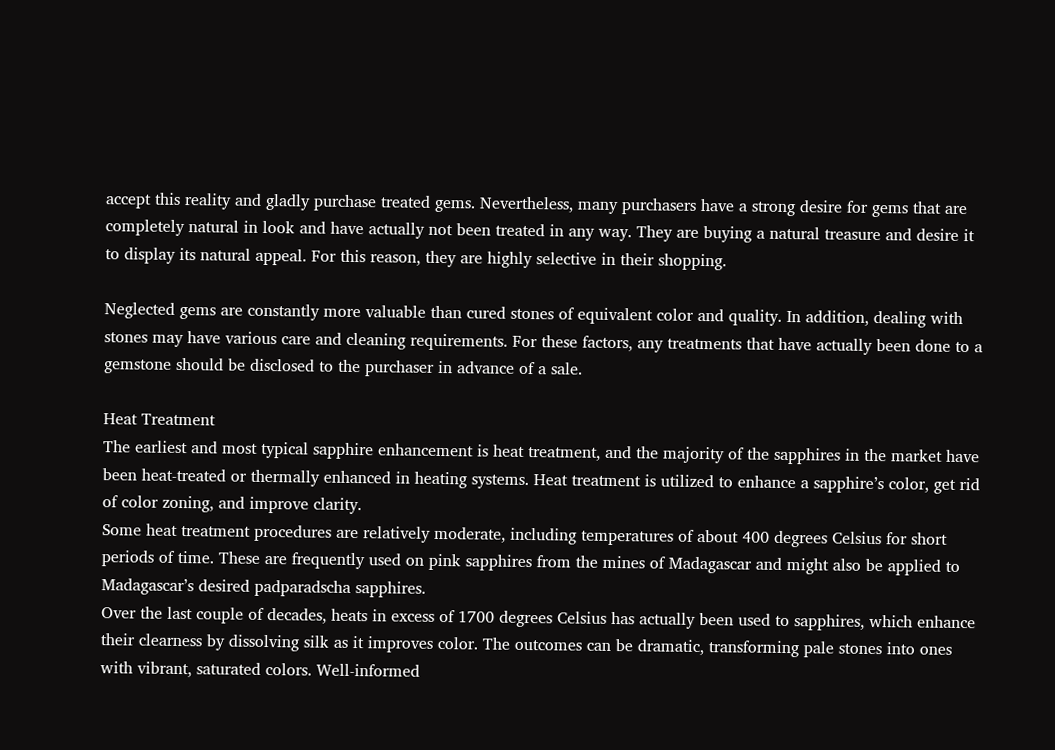accept this reality and gladly purchase treated gems. Nevertheless, many purchasers have a strong desire for gems that are completely natural in look and have actually not been treated in any way. They are buying a natural treasure and desire it to display its natural appeal. For this reason, they are highly selective in their shopping.

Neglected gems are constantly more valuable than cured stones of equivalent color and quality. In addition, dealing with stones may have various care and cleaning requirements. For these factors, any treatments that have actually been done to a gemstone should be disclosed to the purchaser in advance of a sale.

Heat Treatment
The earliest and most typical sapphire enhancement is heat treatment, and the majority of the sapphires in the market have been heat-treated or thermally enhanced in heating systems. Heat treatment is utilized to enhance a sapphire’s color, get rid of color zoning, and improve clarity.
Some heat treatment procedures are relatively moderate, including temperatures of about 400 degrees Celsius for short periods of time. These are frequently used on pink sapphires from the mines of Madagascar and might also be applied to Madagascar’s desired padparadscha sapphires.
Over the last couple of decades, heats in excess of 1700 degrees Celsius has actually been used to sapphires, which enhance their clearness by dissolving silk as it improves color. The outcomes can be dramatic, transforming pale stones into ones with vibrant, saturated colors. Well-informed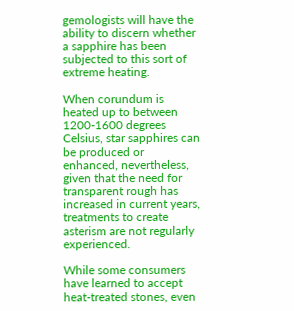gemologists will have the ability to discern whether a sapphire has been subjected to this sort of extreme heating.

When corundum is heated up to between 1200-1600 degrees Celsius, star sapphires can be produced or enhanced, nevertheless, given that the need for transparent rough has increased in current years, treatments to create asterism are not regularly experienced.

While some consumers have learned to accept heat-treated stones, even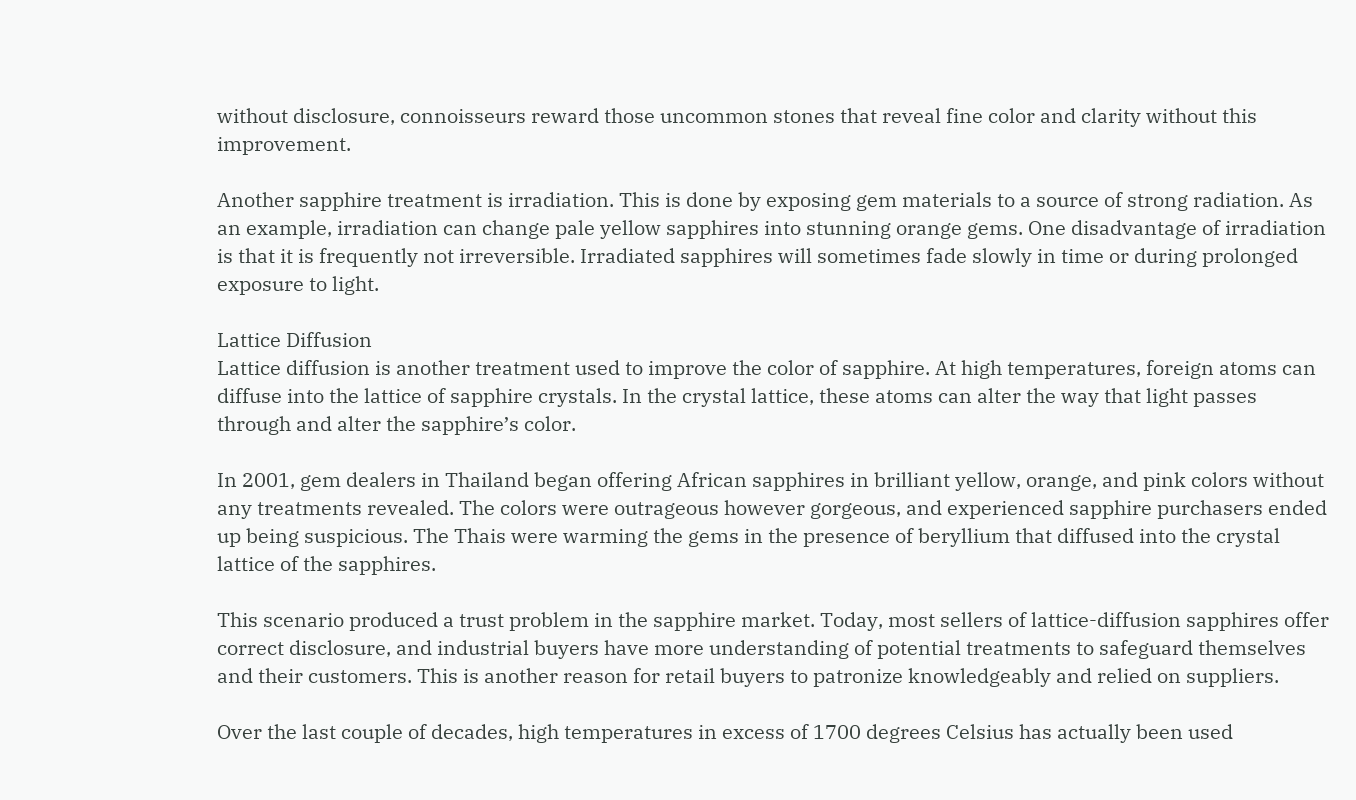without disclosure, connoisseurs reward those uncommon stones that reveal fine color and clarity without this improvement.

Another sapphire treatment is irradiation. This is done by exposing gem materials to a source of strong radiation. As an example, irradiation can change pale yellow sapphires into stunning orange gems. One disadvantage of irradiation is that it is frequently not irreversible. Irradiated sapphires will sometimes fade slowly in time or during prolonged exposure to light.

Lattice Diffusion
Lattice diffusion is another treatment used to improve the color of sapphire. At high temperatures, foreign atoms can diffuse into the lattice of sapphire crystals. In the crystal lattice, these atoms can alter the way that light passes through and alter the sapphire’s color.

In 2001, gem dealers in Thailand began offering African sapphires in brilliant yellow, orange, and pink colors without any treatments revealed. The colors were outrageous however gorgeous, and experienced sapphire purchasers ended up being suspicious. The Thais were warming the gems in the presence of beryllium that diffused into the crystal lattice of the sapphires.

This scenario produced a trust problem in the sapphire market. Today, most sellers of lattice-diffusion sapphires offer correct disclosure, and industrial buyers have more understanding of potential treatments to safeguard themselves and their customers. This is another reason for retail buyers to patronize knowledgeably and relied on suppliers.

Over the last couple of decades, high temperatures in excess of 1700 degrees Celsius has actually been used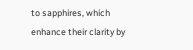to sapphires, which enhance their clarity by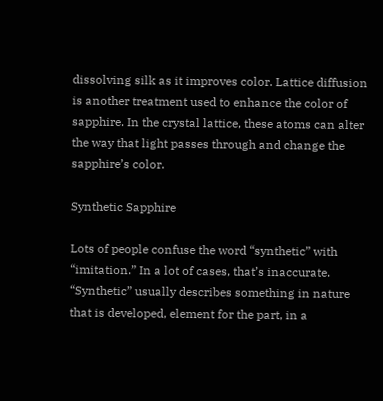dissolving silk as it improves color. Lattice diffusion is another treatment used to enhance the color of sapphire. In the crystal lattice, these atoms can alter the way that light passes through and change the sapphire’s color.

Synthetic Sapphire

Lots of people confuse the word “synthetic” with “imitation.” In a lot of cases, that’s inaccurate. “Synthetic” usually describes something in nature that is developed, element for the part, in a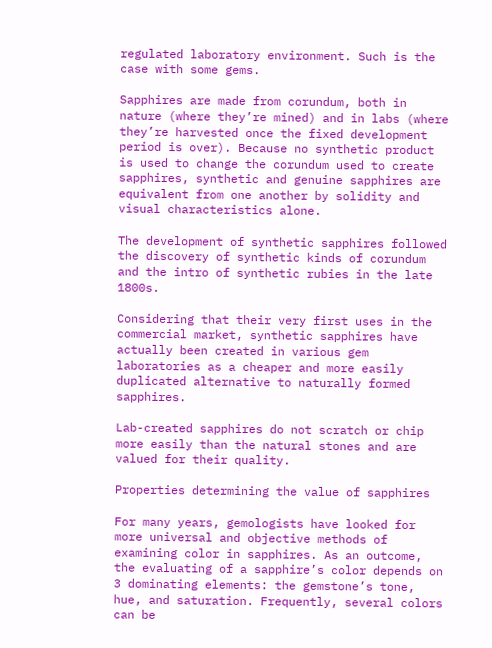regulated laboratory environment. Such is the case with some gems.

Sapphires are made from corundum, both in nature (where they’re mined) and in labs (where they’re harvested once the fixed development period is over). Because no synthetic product is used to change the corundum used to create sapphires, synthetic and genuine sapphires are equivalent from one another by solidity and visual characteristics alone.

The development of synthetic sapphires followed the discovery of synthetic kinds of corundum and the intro of synthetic rubies in the late 1800s.

Considering that their very first uses in the commercial market, synthetic sapphires have actually been created in various gem laboratories as a cheaper and more easily duplicated alternative to naturally formed sapphires.

Lab-created sapphires do not scratch or chip more easily than the natural stones and are valued for their quality.

Properties determining the value of sapphires

For many years, gemologists have looked for more universal and objective methods of examining color in sapphires. As an outcome, the evaluating of a sapphire’s color depends on 3 dominating elements: the gemstone’s tone, hue, and saturation. Frequently, several colors can be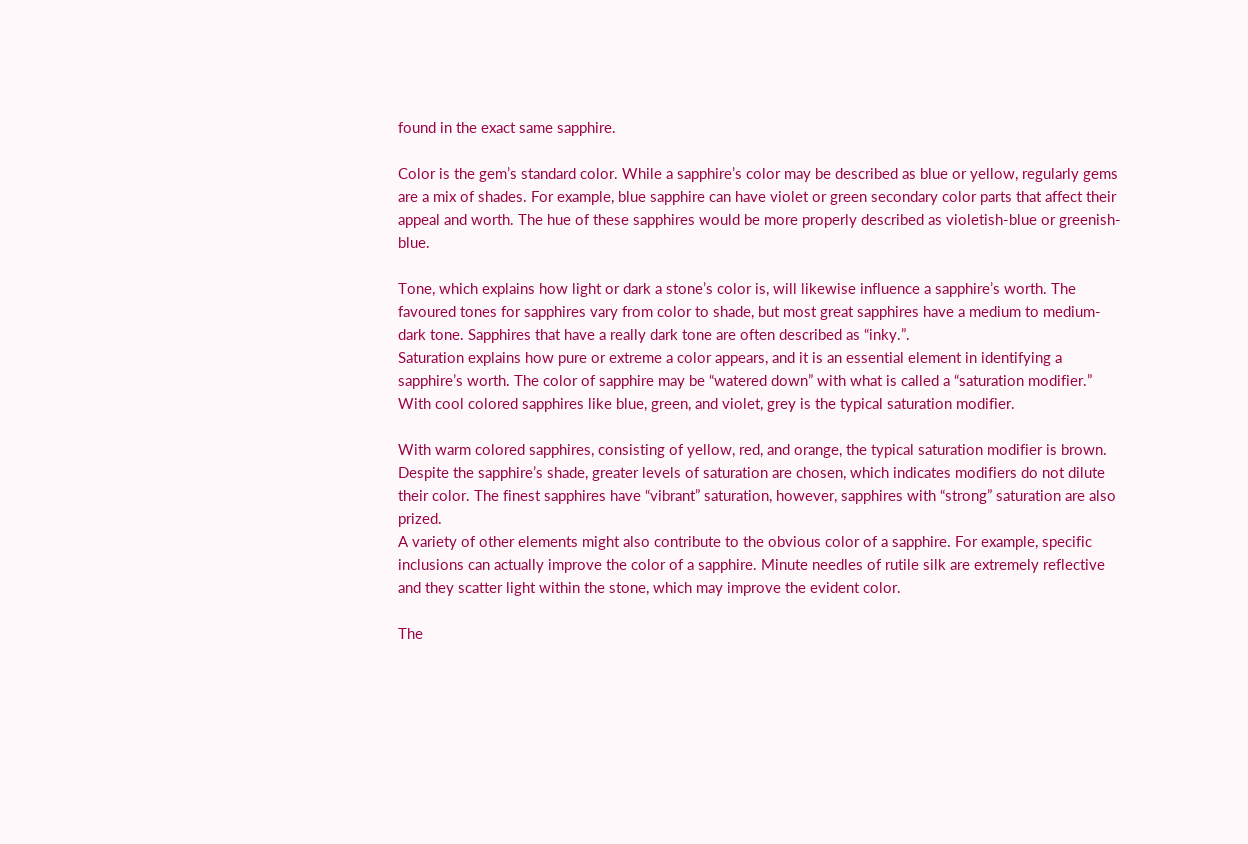found in the exact same sapphire.

Color is the gem’s standard color. While a sapphire’s color may be described as blue or yellow, regularly gems are a mix of shades. For example, blue sapphire can have violet or green secondary color parts that affect their appeal and worth. The hue of these sapphires would be more properly described as violetish-blue or greenish-blue.

Tone, which explains how light or dark a stone’s color is, will likewise influence a sapphire’s worth. The favoured tones for sapphires vary from color to shade, but most great sapphires have a medium to medium-dark tone. Sapphires that have a really dark tone are often described as “inky.”.
Saturation explains how pure or extreme a color appears, and it is an essential element in identifying a sapphire’s worth. The color of sapphire may be “watered down” with what is called a “saturation modifier.” With cool colored sapphires like blue, green, and violet, grey is the typical saturation modifier.

With warm colored sapphires, consisting of yellow, red, and orange, the typical saturation modifier is brown. Despite the sapphire’s shade, greater levels of saturation are chosen, which indicates modifiers do not dilute their color. The finest sapphires have “vibrant” saturation, however, sapphires with “strong” saturation are also prized.
A variety of other elements might also contribute to the obvious color of a sapphire. For example, specific inclusions can actually improve the color of a sapphire. Minute needles of rutile silk are extremely reflective and they scatter light within the stone, which may improve the evident color.

The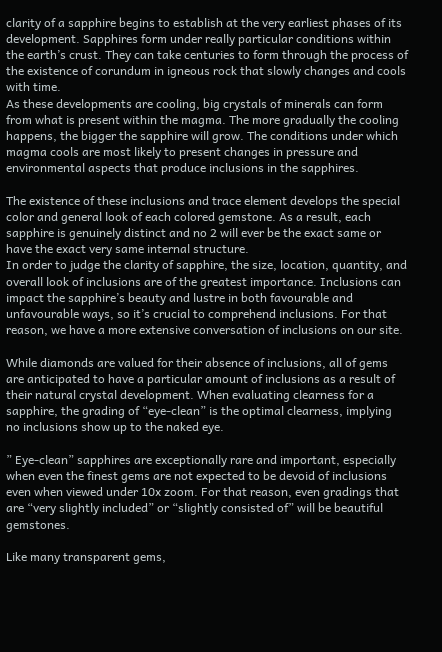clarity of a sapphire begins to establish at the very earliest phases of its development. Sapphires form under really particular conditions within the earth’s crust. They can take centuries to form through the process of the existence of corundum in igneous rock that slowly changes and cools with time.
As these developments are cooling, big crystals of minerals can form from what is present within the magma. The more gradually the cooling happens, the bigger the sapphire will grow. The conditions under which magma cools are most likely to present changes in pressure and environmental aspects that produce inclusions in the sapphires.

The existence of these inclusions and trace element develops the special color and general look of each colored gemstone. As a result, each sapphire is genuinely distinct and no 2 will ever be the exact same or have the exact very same internal structure.
In order to judge the clarity of sapphire, the size, location, quantity, and overall look of inclusions are of the greatest importance. Inclusions can impact the sapphire’s beauty and lustre in both favourable and unfavourable ways, so it’s crucial to comprehend inclusions. For that reason, we have a more extensive conversation of inclusions on our site.

While diamonds are valued for their absence of inclusions, all of gems are anticipated to have a particular amount of inclusions as a result of their natural crystal development. When evaluating clearness for a sapphire, the grading of “eye-clean” is the optimal clearness, implying no inclusions show up to the naked eye.

” Eye-clean” sapphires are exceptionally rare and important, especially when even the finest gems are not expected to be devoid of inclusions even when viewed under 10x zoom. For that reason, even gradings that are “very slightly included” or “slightly consisted of” will be beautiful gemstones.

Like many transparent gems,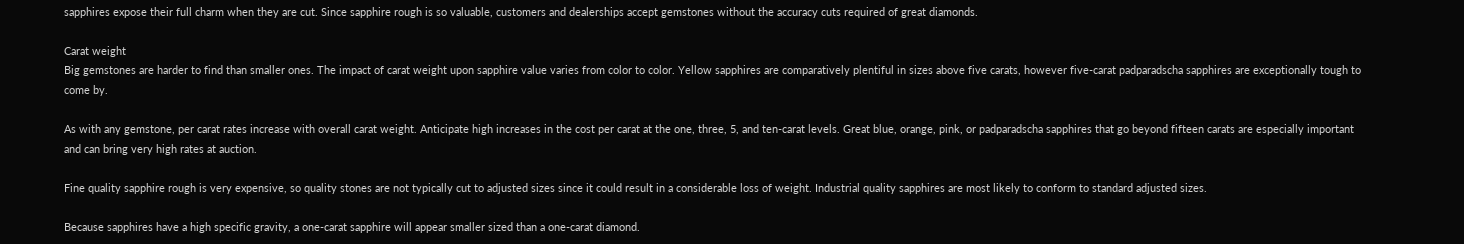sapphires expose their full charm when they are cut. Since sapphire rough is so valuable, customers and dealerships accept gemstones without the accuracy cuts required of great diamonds.

Carat weight
Big gemstones are harder to find than smaller ones. The impact of carat weight upon sapphire value varies from color to color. Yellow sapphires are comparatively plentiful in sizes above five carats, however five-carat padparadscha sapphires are exceptionally tough to come by.

As with any gemstone, per carat rates increase with overall carat weight. Anticipate high increases in the cost per carat at the one, three, 5, and ten-carat levels. Great blue, orange, pink, or padparadscha sapphires that go beyond fifteen carats are especially important and can bring very high rates at auction.

Fine quality sapphire rough is very expensive, so quality stones are not typically cut to adjusted sizes since it could result in a considerable loss of weight. Industrial quality sapphires are most likely to conform to standard adjusted sizes.

Because sapphires have a high specific gravity, a one-carat sapphire will appear smaller sized than a one-carat diamond.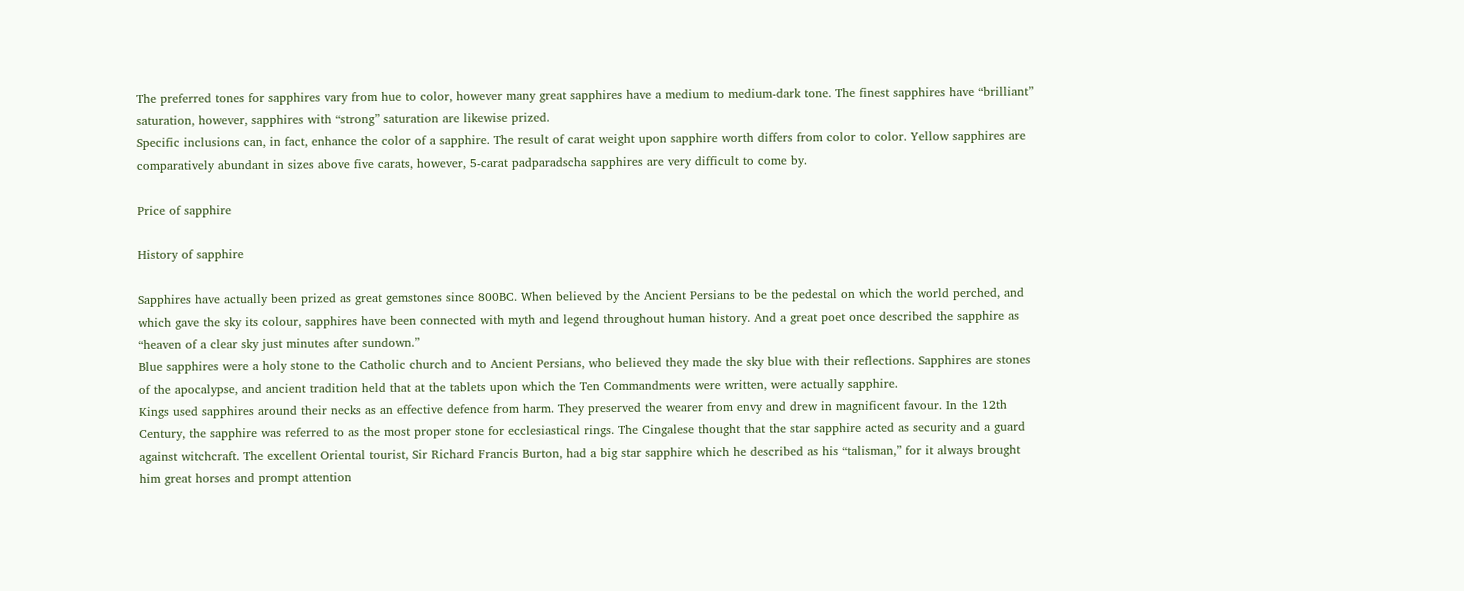The preferred tones for sapphires vary from hue to color, however many great sapphires have a medium to medium-dark tone. The finest sapphires have “brilliant” saturation, however, sapphires with “strong” saturation are likewise prized.
Specific inclusions can, in fact, enhance the color of a sapphire. The result of carat weight upon sapphire worth differs from color to color. Yellow sapphires are comparatively abundant in sizes above five carats, however, 5-carat padparadscha sapphires are very difficult to come by.

Price of sapphire

History of sapphire

Sapphires have actually been prized as great gemstones since 800BC. When believed by the Ancient Persians to be the pedestal on which the world perched, and which gave the sky its colour, sapphires have been connected with myth and legend throughout human history. And a great poet once described the sapphire as “heaven of a clear sky just minutes after sundown.”
Blue sapphires were a holy stone to the Catholic church and to Ancient Persians, who believed they made the sky blue with their reflections. Sapphires are stones of the apocalypse, and ancient tradition held that at the tablets upon which the Ten Commandments were written, were actually sapphire.
Kings used sapphires around their necks as an effective defence from harm. They preserved the wearer from envy and drew in magnificent favour. In the 12th Century, the sapphire was referred to as the most proper stone for ecclesiastical rings. The Cingalese thought that the star sapphire acted as security and a guard against witchcraft. The excellent Oriental tourist, Sir Richard Francis Burton, had a big star sapphire which he described as his “talisman,” for it always brought him great horses and prompt attention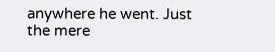anywhere he went. Just the mere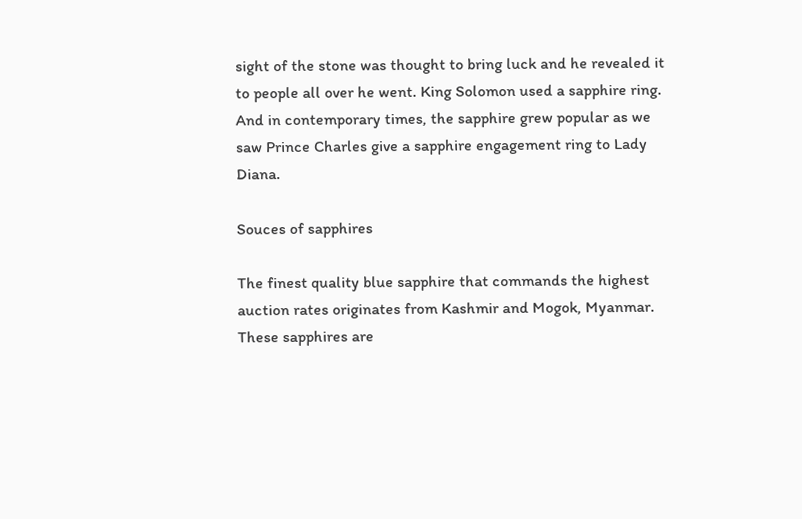sight of the stone was thought to bring luck and he revealed it to people all over he went. King Solomon used a sapphire ring. And in contemporary times, the sapphire grew popular as we saw Prince Charles give a sapphire engagement ring to Lady Diana.

Souces of sapphires

The finest quality blue sapphire that commands the highest auction rates originates from Kashmir and Mogok, Myanmar. These sapphires are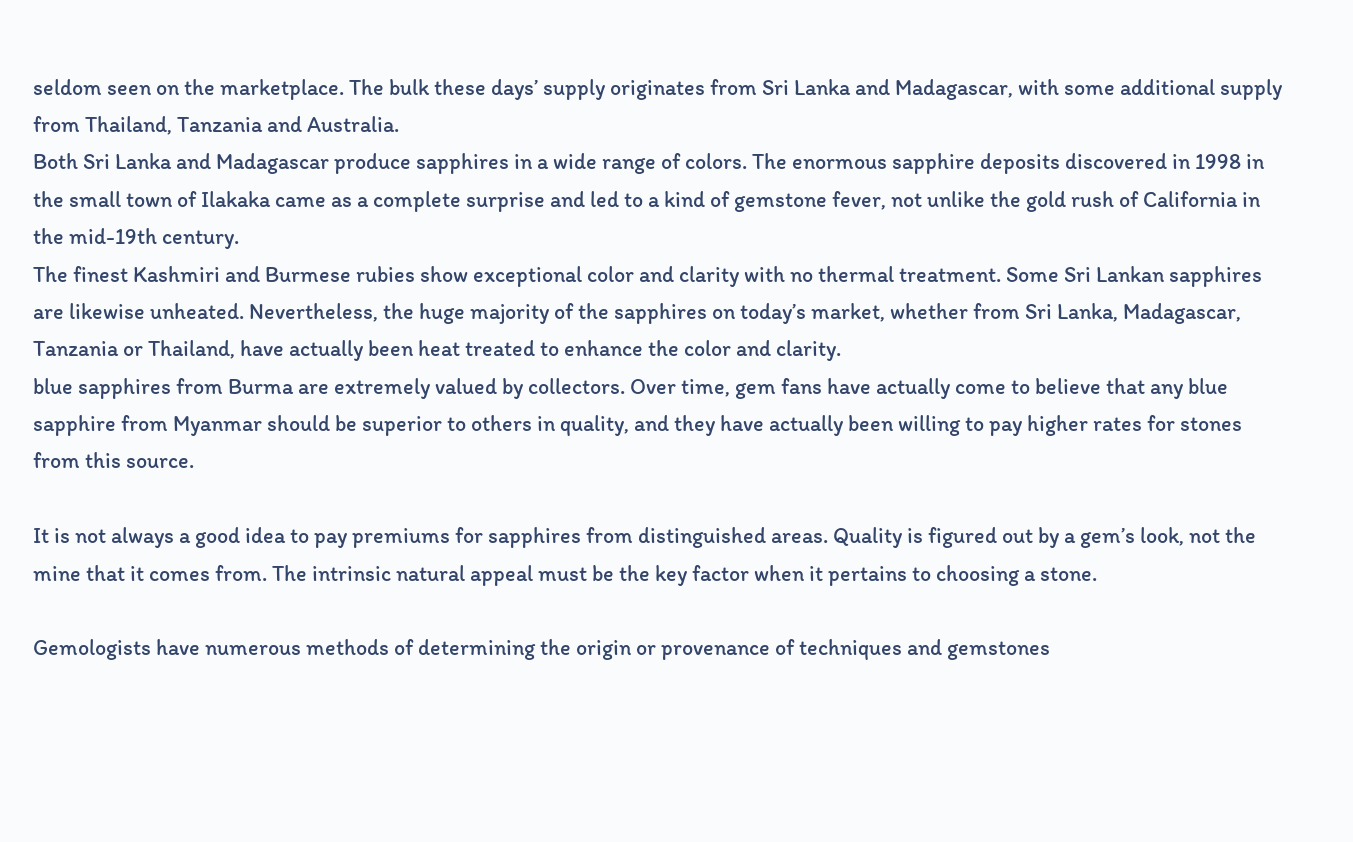seldom seen on the marketplace. The bulk these days’ supply originates from Sri Lanka and Madagascar, with some additional supply from Thailand, Tanzania and Australia.
Both Sri Lanka and Madagascar produce sapphires in a wide range of colors. The enormous sapphire deposits discovered in 1998 in the small town of Ilakaka came as a complete surprise and led to a kind of gemstone fever, not unlike the gold rush of California in the mid-19th century.
The finest Kashmiri and Burmese rubies show exceptional color and clarity with no thermal treatment. Some Sri Lankan sapphires are likewise unheated. Nevertheless, the huge majority of the sapphires on today’s market, whether from Sri Lanka, Madagascar, Tanzania or Thailand, have actually been heat treated to enhance the color and clarity.
blue sapphires from Burma are extremely valued by collectors. Over time, gem fans have actually come to believe that any blue sapphire from Myanmar should be superior to others in quality, and they have actually been willing to pay higher rates for stones from this source.

It is not always a good idea to pay premiums for sapphires from distinguished areas. Quality is figured out by a gem’s look, not the mine that it comes from. The intrinsic natural appeal must be the key factor when it pertains to choosing a stone.

Gemologists have numerous methods of determining the origin or provenance of techniques and gemstones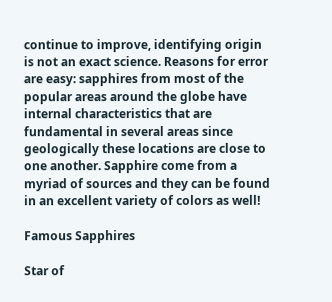continue to improve, identifying origin is not an exact science. Reasons for error are easy: sapphires from most of the popular areas around the globe have internal characteristics that are fundamental in several areas since geologically these locations are close to one another. Sapphire come from a myriad of sources and they can be found in an excellent variety of colors as well!

Famous Sapphires

Star of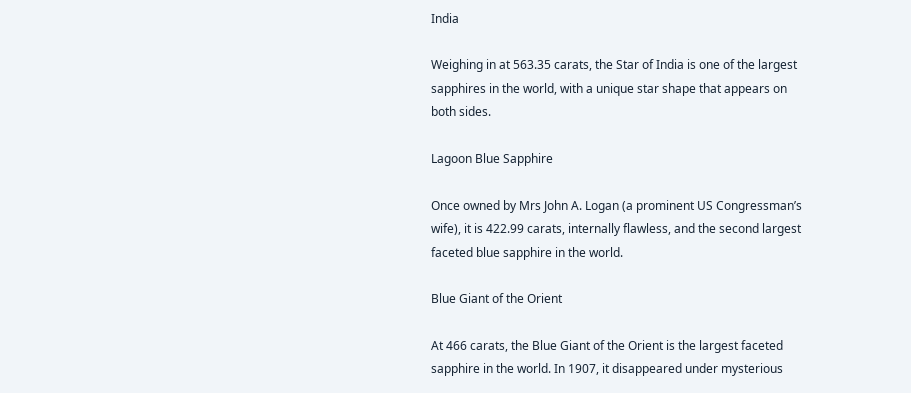India

Weighing in at 563.35 carats, the Star of India is one of the largest sapphires in the world, with a unique star shape that appears on both sides.

Lagoon Blue Sapphire

Once owned by Mrs John A. Logan (a prominent US Congressman’s wife), it is 422.99 carats, internally flawless, and the second largest faceted blue sapphire in the world.

Blue Giant of the Orient

At 466 carats, the Blue Giant of the Orient is the largest faceted sapphire in the world. In 1907, it disappeared under mysterious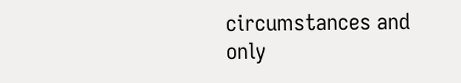circumstances and only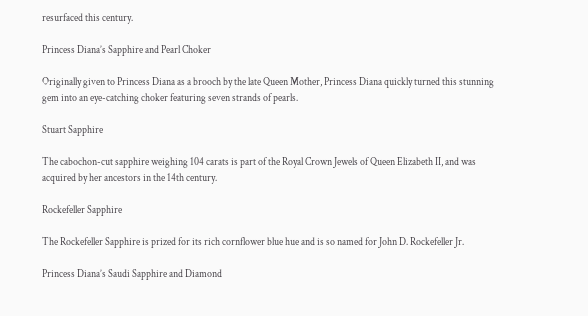resurfaced this century.

Princess Diana’s Sapphire and Pearl Choker

Originally given to Princess Diana as a brooch by the late Queen Mother, Princess Diana quickly turned this stunning gem into an eye-catching choker featuring seven strands of pearls.

Stuart Sapphire

The cabochon-cut sapphire weighing 104 carats is part of the Royal Crown Jewels of Queen Elizabeth II, and was acquired by her ancestors in the 14th century.

Rockefeller Sapphire

The Rockefeller Sapphire is prized for its rich cornflower blue hue and is so named for John D. Rockefeller Jr.

Princess Diana’s Saudi Sapphire and Diamond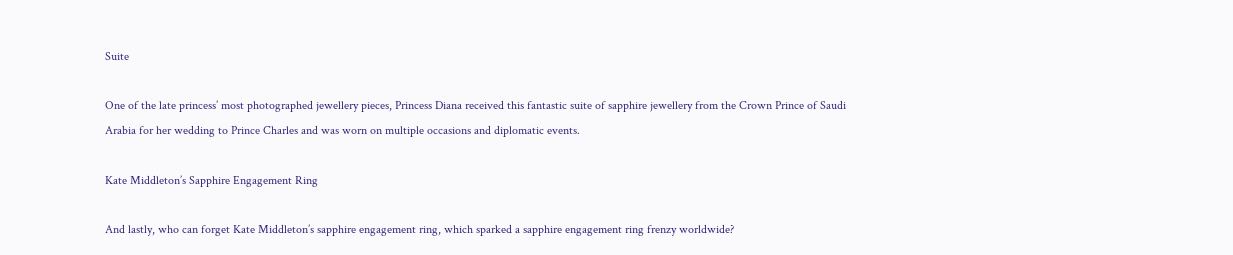Suite

One of the late princess’ most photographed jewellery pieces, Princess Diana received this fantastic suite of sapphire jewellery from the Crown Prince of Saudi Arabia for her wedding to Prince Charles and was worn on multiple occasions and diplomatic events.

Kate Middleton’s Sapphire Engagement Ring

And lastly, who can forget Kate Middleton’s sapphire engagement ring, which sparked a sapphire engagement ring frenzy worldwide?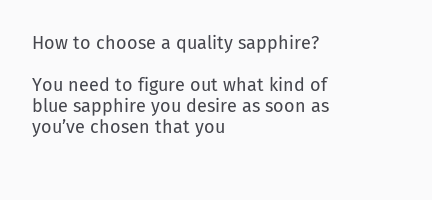How to choose a quality sapphire?

You need to figure out what kind of blue sapphire you desire as soon as you’ve chosen that you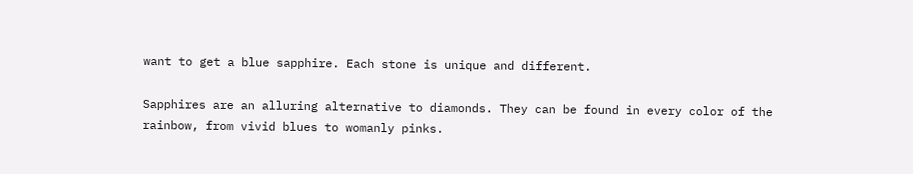want to get a blue sapphire. Each stone is unique and different.

Sapphires are an alluring alternative to diamonds. They can be found in every color of the rainbow, from vivid blues to womanly pinks.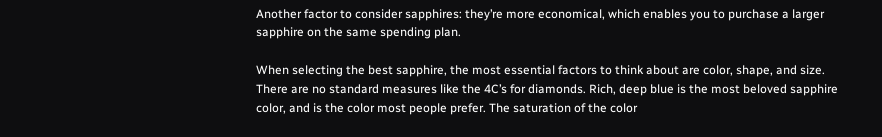Another factor to consider sapphires: they’re more economical, which enables you to purchase a larger sapphire on the same spending plan.

When selecting the best sapphire, the most essential factors to think about are color, shape, and size. There are no standard measures like the 4C’s for diamonds. Rich, deep blue is the most beloved sapphire color, and is the color most people prefer. The saturation of the color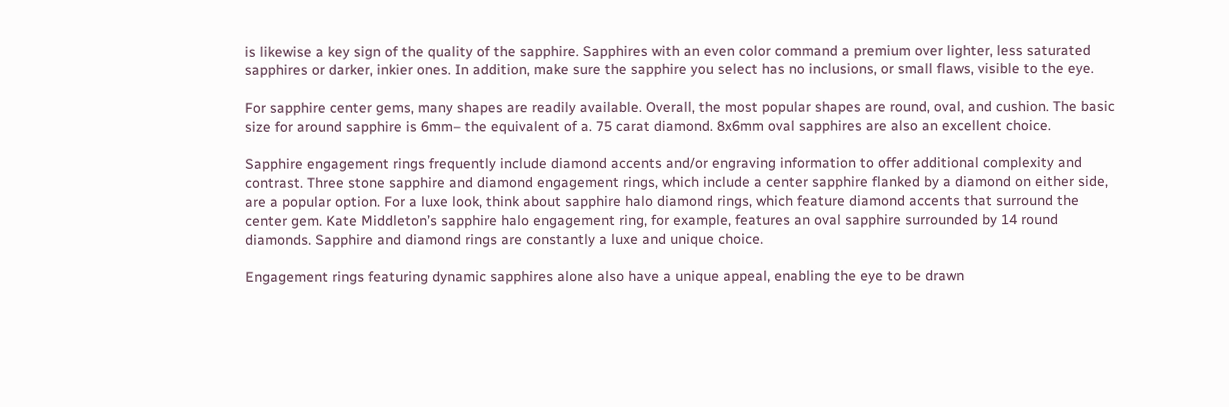is likewise a key sign of the quality of the sapphire. Sapphires with an even color command a premium over lighter, less saturated sapphires or darker, inkier ones. In addition, make sure the sapphire you select has no inclusions, or small flaws, visible to the eye.

For sapphire center gems, many shapes are readily available. Overall, the most popular shapes are round, oval, and cushion. The basic size for around sapphire is 6mm– the equivalent of a. 75 carat diamond. 8x6mm oval sapphires are also an excellent choice.

Sapphire engagement rings frequently include diamond accents and/or engraving information to offer additional complexity and contrast. Three stone sapphire and diamond engagement rings, which include a center sapphire flanked by a diamond on either side, are a popular option. For a luxe look, think about sapphire halo diamond rings, which feature diamond accents that surround the center gem. Kate Middleton’s sapphire halo engagement ring, for example, features an oval sapphire surrounded by 14 round diamonds. Sapphire and diamond rings are constantly a luxe and unique choice.

Engagement rings featuring dynamic sapphires alone also have a unique appeal, enabling the eye to be drawn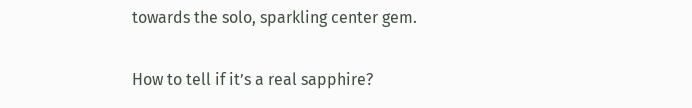towards the solo, sparkling center gem.

How to tell if it’s a real sapphire?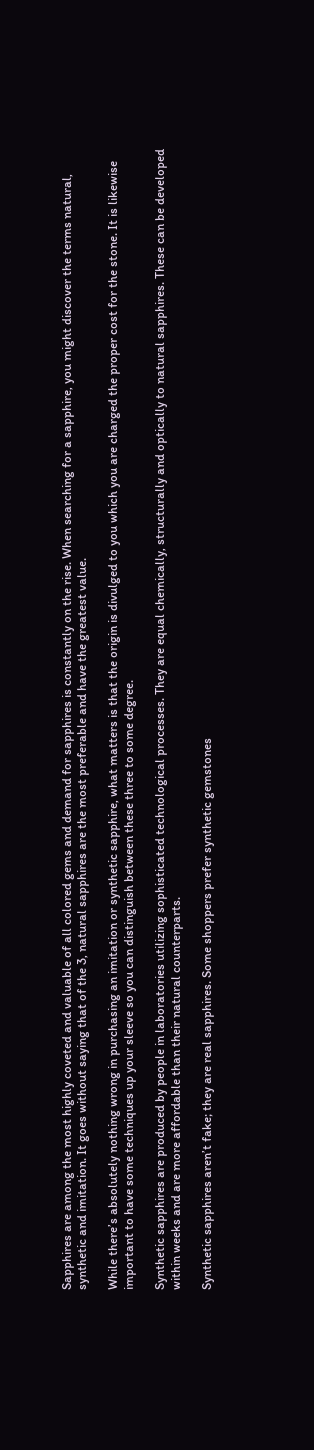Sapphires are among the most highly coveted and valuable of all colored gems and demand for sapphires is constantly on the rise. When searching for a sapphire, you might discover the terms natural, synthetic and imitation. It goes without saying that of the 3, natural sapphires are the most preferable and have the greatest value.

While there’s absolutely nothing wrong in purchasing an imitation or synthetic sapphire, what matters is that the origin is divulged to you which you are charged the proper cost for the stone. It is likewise important to have some techniques up your sleeve so you can distinguish between these three to some degree.

Synthetic sapphires are produced by people in laboratories utilizing sophisticated technological processes. They are equal chemically, structurally and optically to natural sapphires. These can be developed within weeks and are more affordable than their natural counterparts.

Synthetic sapphires aren’t fake; they are real sapphires. Some shoppers prefer synthetic gemstones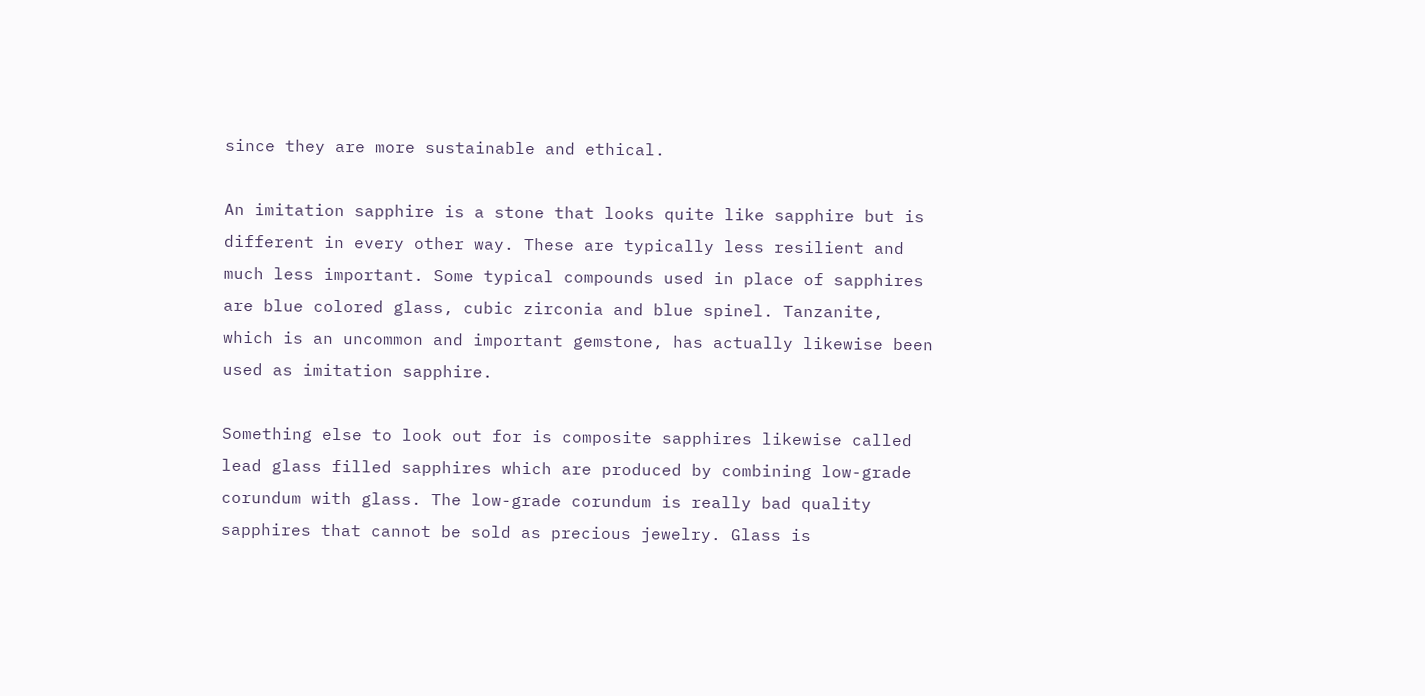since they are more sustainable and ethical.

An imitation sapphire is a stone that looks quite like sapphire but is different in every other way. These are typically less resilient and much less important. Some typical compounds used in place of sapphires are blue colored glass, cubic zirconia and blue spinel. Tanzanite, which is an uncommon and important gemstone, has actually likewise been used as imitation sapphire.

Something else to look out for is composite sapphires likewise called lead glass filled sapphires which are produced by combining low-grade corundum with glass. The low-grade corundum is really bad quality sapphires that cannot be sold as precious jewelry. Glass is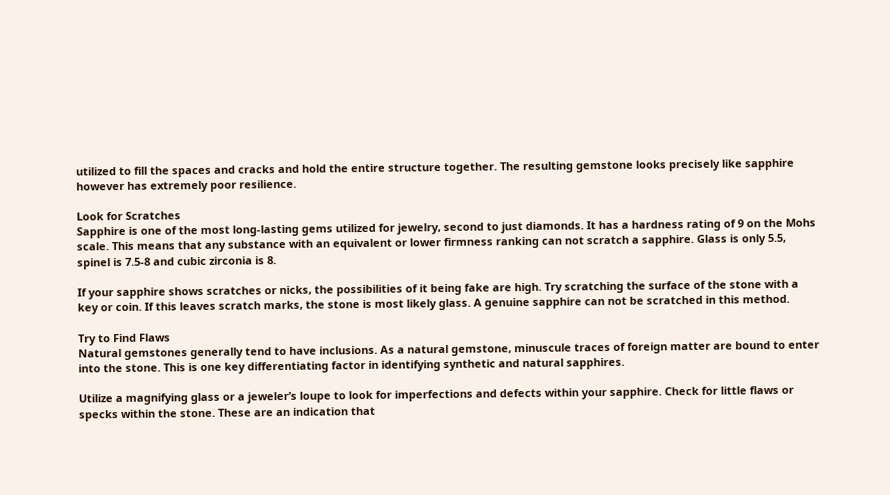utilized to fill the spaces and cracks and hold the entire structure together. The resulting gemstone looks precisely like sapphire however has extremely poor resilience.

Look for Scratches
Sapphire is one of the most long-lasting gems utilized for jewelry, second to just diamonds. It has a hardness rating of 9 on the Mohs scale. This means that any substance with an equivalent or lower firmness ranking can not scratch a sapphire. Glass is only 5.5, spinel is 7.5-8 and cubic zirconia is 8.

If your sapphire shows scratches or nicks, the possibilities of it being fake are high. Try scratching the surface of the stone with a key or coin. If this leaves scratch marks, the stone is most likely glass. A genuine sapphire can not be scratched in this method.

Try to Find Flaws
Natural gemstones generally tend to have inclusions. As a natural gemstone, minuscule traces of foreign matter are bound to enter into the stone. This is one key differentiating factor in identifying synthetic and natural sapphires.

Utilize a magnifying glass or a jeweler’s loupe to look for imperfections and defects within your sapphire. Check for little flaws or specks within the stone. These are an indication that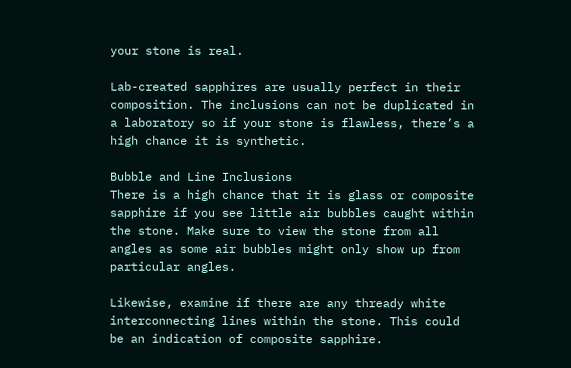your stone is real.

Lab-created sapphires are usually perfect in their composition. The inclusions can not be duplicated in a laboratory so if your stone is flawless, there’s a high chance it is synthetic.

Bubble and Line Inclusions
There is a high chance that it is glass or composite sapphire if you see little air bubbles caught within the stone. Make sure to view the stone from all angles as some air bubbles might only show up from particular angles.

Likewise, examine if there are any thready white interconnecting lines within the stone. This could be an indication of composite sapphire.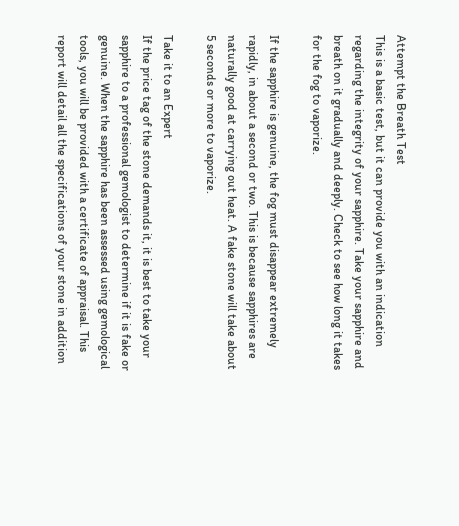Attempt the Breath Test
This is a basic test, but it can provide you with an indication regarding the integrity of your sapphire. Take your sapphire and breath on it gradually and deeply. Check to see how long it takes for the fog to vaporize.

If the sapphire is genuine, the fog must disappear extremely rapidly, in about a second or two. This is because sapphires are naturally good at carrying out heat. A fake stone will take about 5 seconds or more to vaporize.

Take it to an Expert
If the price tag of the stone demands it, it is best to take your sapphire to a professional gemologist to determine if it is fake or genuine. When the sapphire has been assessed using gemological tools, you will be provided with a certificate of appraisal. This report will detail all the specifications of your stone in addition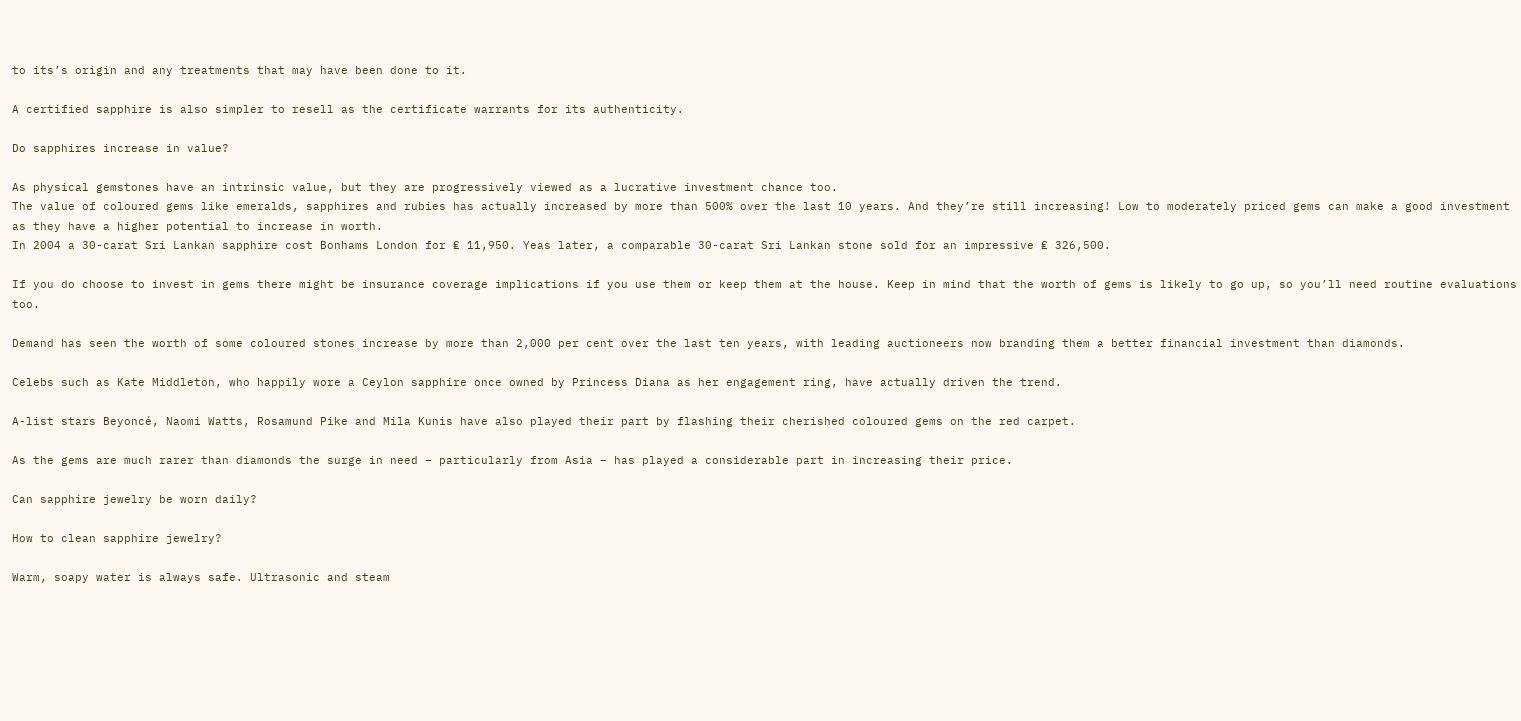to its’s origin and any treatments that may have been done to it.

A certified sapphire is also simpler to resell as the certificate warrants for its authenticity.

Do sapphires increase in value?

As physical gemstones have an intrinsic value, but they are progressively viewed as a lucrative investment chance too.
The value of coloured gems like emeralds, sapphires and rubies has actually increased by more than 500% over the last 10 years. And they’re still increasing! Low to moderately priced gems can make a good investment as they have a higher potential to increase in worth.
In 2004 a 30-carat Sri Lankan sapphire cost Bonhams London for ₤ 11,950. Yeas later, a comparable 30-carat Sri Lankan stone sold for an impressive ₤ 326,500.

If you do choose to invest in gems there might be insurance coverage implications if you use them or keep them at the house. Keep in mind that the worth of gems is likely to go up, so you’ll need routine evaluations too.

Demand has seen the worth of some coloured stones increase by more than 2,000 per cent over the last ten years, with leading auctioneers now branding them a better financial investment than diamonds.

Celebs such as Kate Middleton, who happily wore a Ceylon sapphire once owned by Princess Diana as her engagement ring, have actually driven the trend.

A-list stars Beyoncé, Naomi Watts, Rosamund Pike and Mila Kunis have also played their part by flashing their cherished coloured gems on the red carpet.

As the gems are much rarer than diamonds the surge in need – particularly from Asia – has played a considerable part in increasing their price.

Can sapphire jewelry be worn daily?

How to clean sapphire jewelry?

Warm, soapy water is always safe. Ultrasonic and steam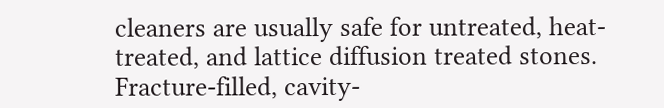cleaners are usually safe for untreated, heat-treated, and lattice diffusion treated stones. Fracture-filled, cavity-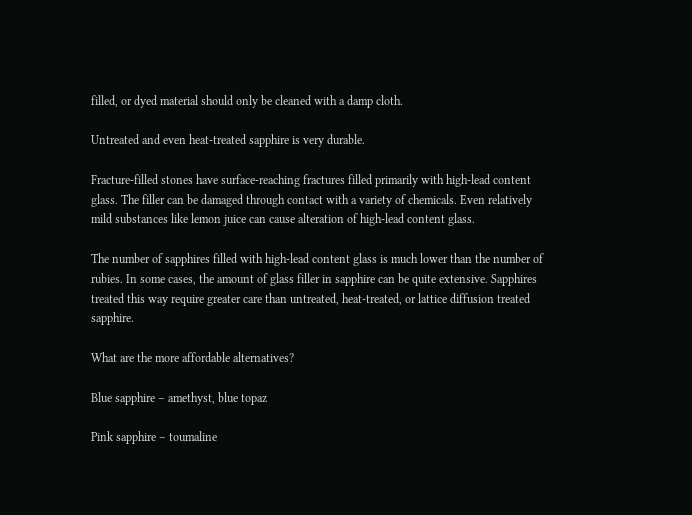filled, or dyed material should only be cleaned with a damp cloth.

Untreated and even heat-treated sapphire is very durable.

Fracture-filled stones have surface-reaching fractures filled primarily with high-lead content glass. The filler can be damaged through contact with a variety of chemicals. Even relatively mild substances like lemon juice can cause alteration of high-lead content glass.

The number of sapphires filled with high-lead content glass is much lower than the number of rubies. In some cases, the amount of glass filler in sapphire can be quite extensive. Sapphires treated this way require greater care than untreated, heat-treated, or lattice diffusion treated sapphire.

What are the more affordable alternatives?

Blue sapphire – amethyst, blue topaz

Pink sapphire – toumaline